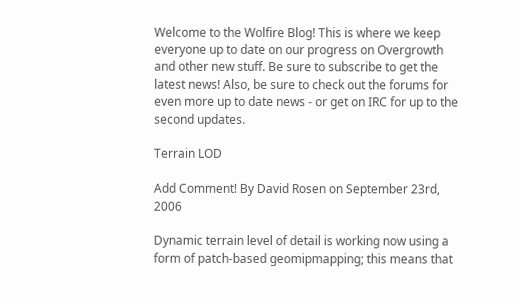Welcome to the Wolfire Blog! This is where we keep everyone up to date on our progress on Overgrowth and other new stuff. Be sure to subscribe to get the latest news! Also, be sure to check out the forums for even more up to date news - or get on IRC for up to the second updates.

Terrain LOD

Add Comment! By David Rosen on September 23rd, 2006

Dynamic terrain level of detail is working now using a form of patch-based geomipmapping; this means that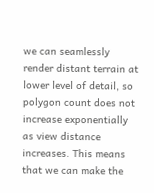we can seamlessly render distant terrain at lower level of detail, so polygon count does not increase exponentially as view distance increases. This means that we can make the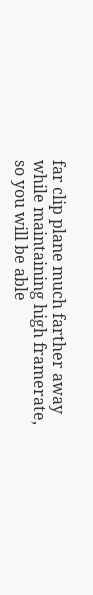far clip plane much farther away while maintaining high framerate, so you will be able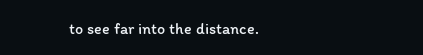to see far into the distance.